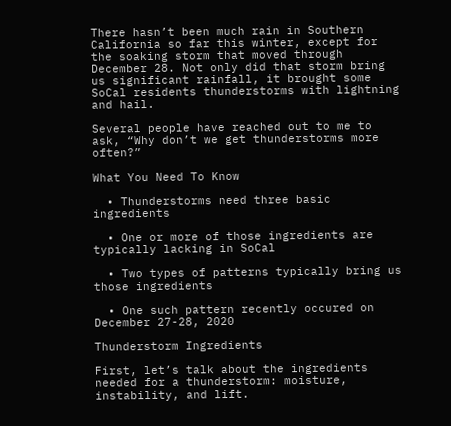There hasn’t been much rain in Southern California so far this winter, except for the soaking storm that moved through December 28. Not only did that storm bring us significant rainfall, it brought some SoCal residents thunderstorms with lightning and hail.

Several people have reached out to me to ask, “Why don’t we get thunderstorms more often?”

What You Need To Know

  • Thunderstorms need three basic ingredients

  • One or more of those ingredients are typically lacking in SoCal

  • Two types of patterns typically bring us those ingredients

  • One such pattern recently occured on December 27-28, 2020

Thunderstorm Ingredients

First, let’s talk about the ingredients needed for a thunderstorm: moisture, instability, and lift.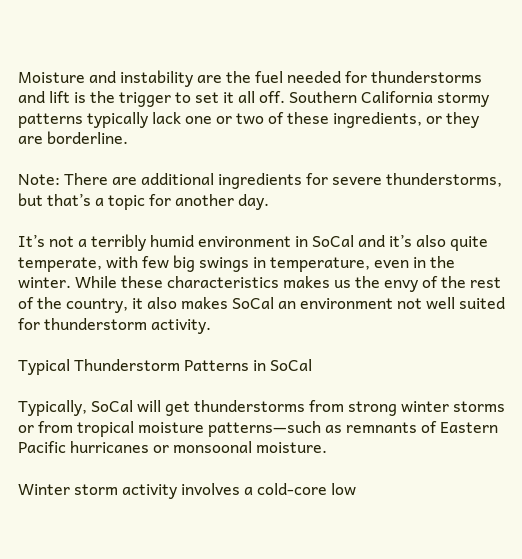Moisture and instability are the fuel needed for thunderstorms and lift is the trigger to set it all off. Southern California stormy patterns typically lack one or two of these ingredients, or they are borderline.

Note: There are additional ingredients for severe thunderstorms, but that’s a topic for another day.

It’s not a terribly humid environment in SoCal and it’s also quite temperate, with few big swings in temperature, even in the winter. While these characteristics makes us the envy of the rest of the country, it also makes SoCal an environment not well suited for thunderstorm activity.

Typical Thunderstorm Patterns in SoCal

Typically, SoCal will get thunderstorms from strong winter storms or from tropical moisture patterns—such as remnants of Eastern Pacific hurricanes or monsoonal moisture.

Winter storm activity involves a cold-core low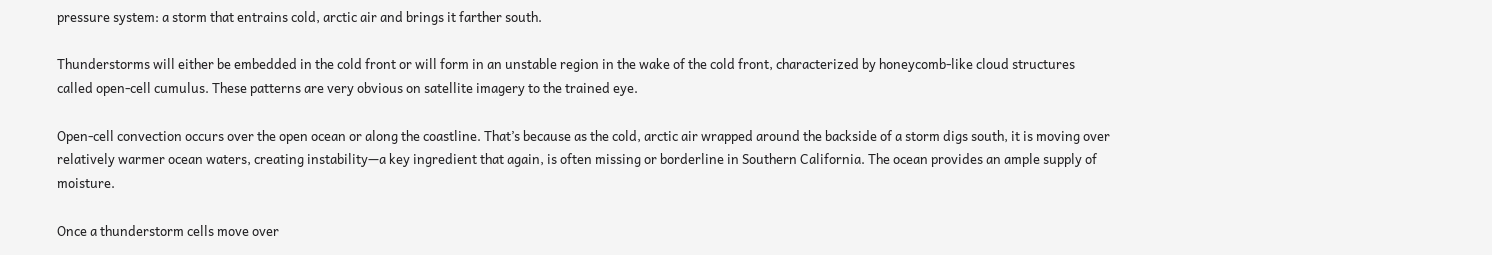pressure system: a storm that entrains cold, arctic air and brings it farther south.

Thunderstorms will either be embedded in the cold front or will form in an unstable region in the wake of the cold front, characterized by honeycomb-like cloud structures called open-cell cumulus. These patterns are very obvious on satellite imagery to the trained eye.

Open-cell convection occurs over the open ocean or along the coastline. That’s because as the cold, arctic air wrapped around the backside of a storm digs south, it is moving over relatively warmer ocean waters, creating instability—a key ingredient that again, is often missing or borderline in Southern California. The ocean provides an ample supply of moisture.

Once a thunderstorm cells move over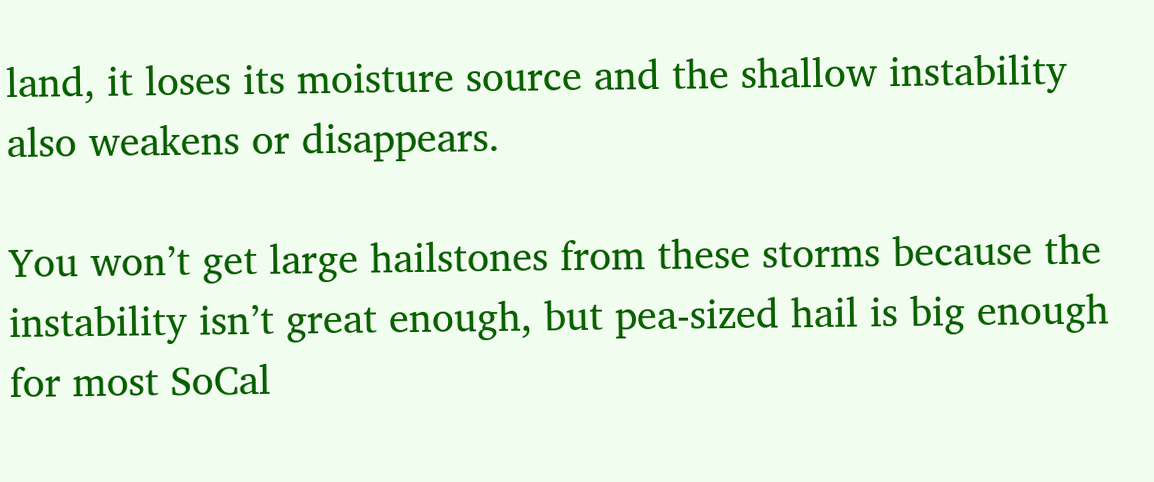land, it loses its moisture source and the shallow instability also weakens or disappears.

You won’t get large hailstones from these storms because the instability isn’t great enough, but pea-sized hail is big enough for most SoCal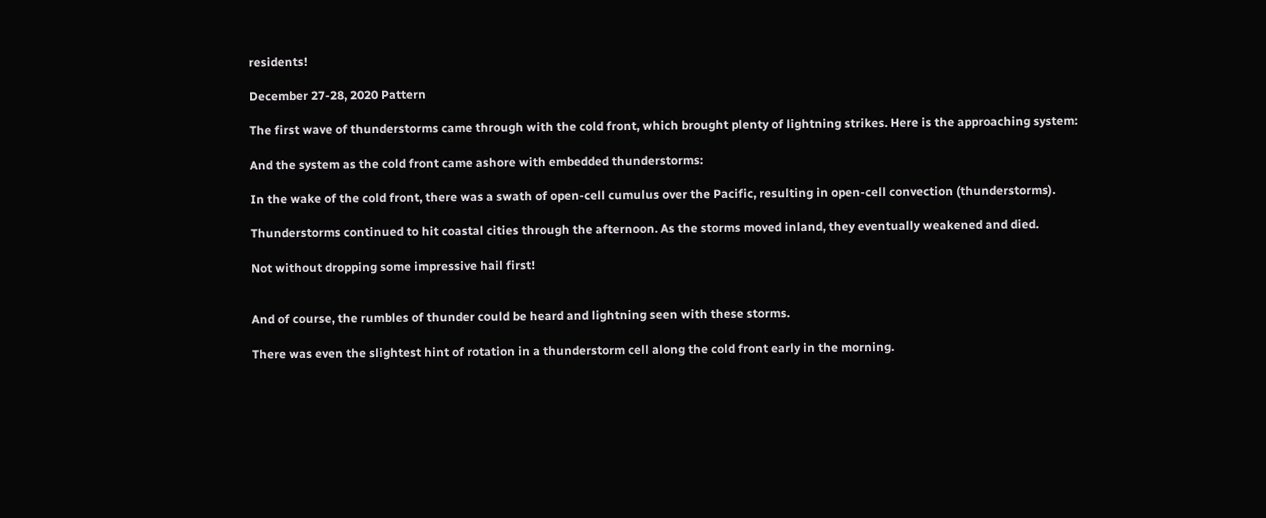residents!

December 27-28, 2020 Pattern

The first wave of thunderstorms came through with the cold front, which brought plenty of lightning strikes. Here is the approaching system:

And the system as the cold front came ashore with embedded thunderstorms:

In the wake of the cold front, there was a swath of open-cell cumulus over the Pacific, resulting in open-cell convection (thunderstorms).

Thunderstorms continued to hit coastal cities through the afternoon. As the storms moved inland, they eventually weakened and died.

Not without dropping some impressive hail first!


And of course, the rumbles of thunder could be heard and lightning seen with these storms.

There was even the slightest hint of rotation in a thunderstorm cell along the cold front early in the morning.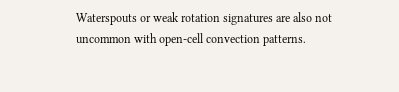Waterspouts or weak rotation signatures are also not uncommon with open-cell convection patterns.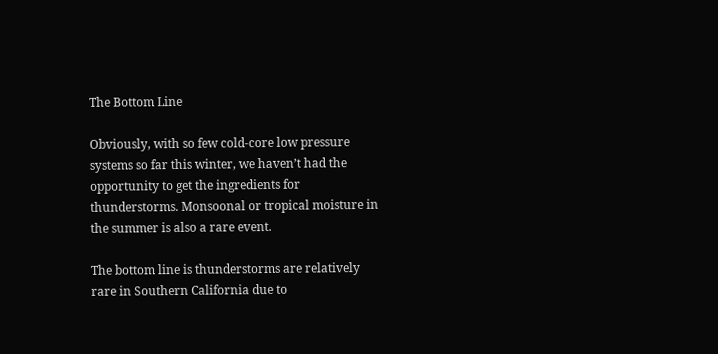The Bottom Line

Obviously, with so few cold-core low pressure systems so far this winter, we haven’t had the opportunity to get the ingredients for thunderstorms. Monsoonal or tropical moisture in the summer is also a rare event.

The bottom line is thunderstorms are relatively rare in Southern California due to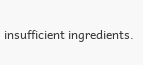insufficient ingredients.